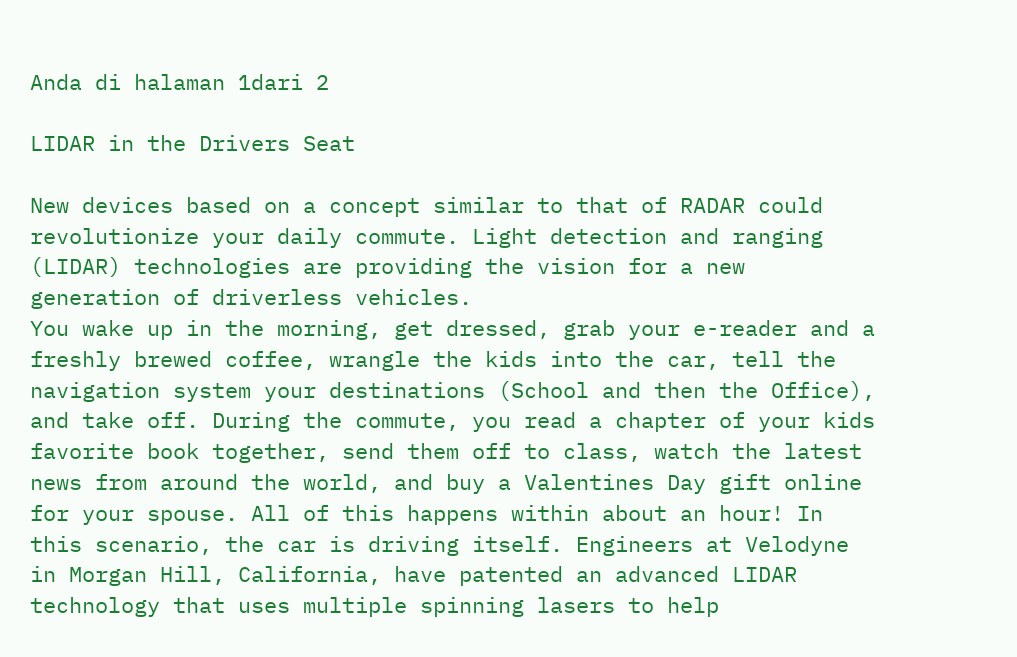Anda di halaman 1dari 2

LIDAR in the Drivers Seat

New devices based on a concept similar to that of RADAR could revolutionize your daily commute. Light detection and ranging (LIDAR) technologies are providing the vision for a new generation of driverless vehicles.
You wake up in the morning, get dressed, grab your e-reader and a freshly brewed coffee, wrangle the kids into the car, tell the navigation system your destinations (School and then the Office), and take off. During the commute, you read a chapter of your kids favorite book together, send them off to class, watch the latest news from around the world, and buy a Valentines Day gift online for your spouse. All of this happens within about an hour! In this scenario, the car is driving itself. Engineers at Velodyne in Morgan Hill, California, have patented an advanced LIDAR technology that uses multiple spinning lasers to help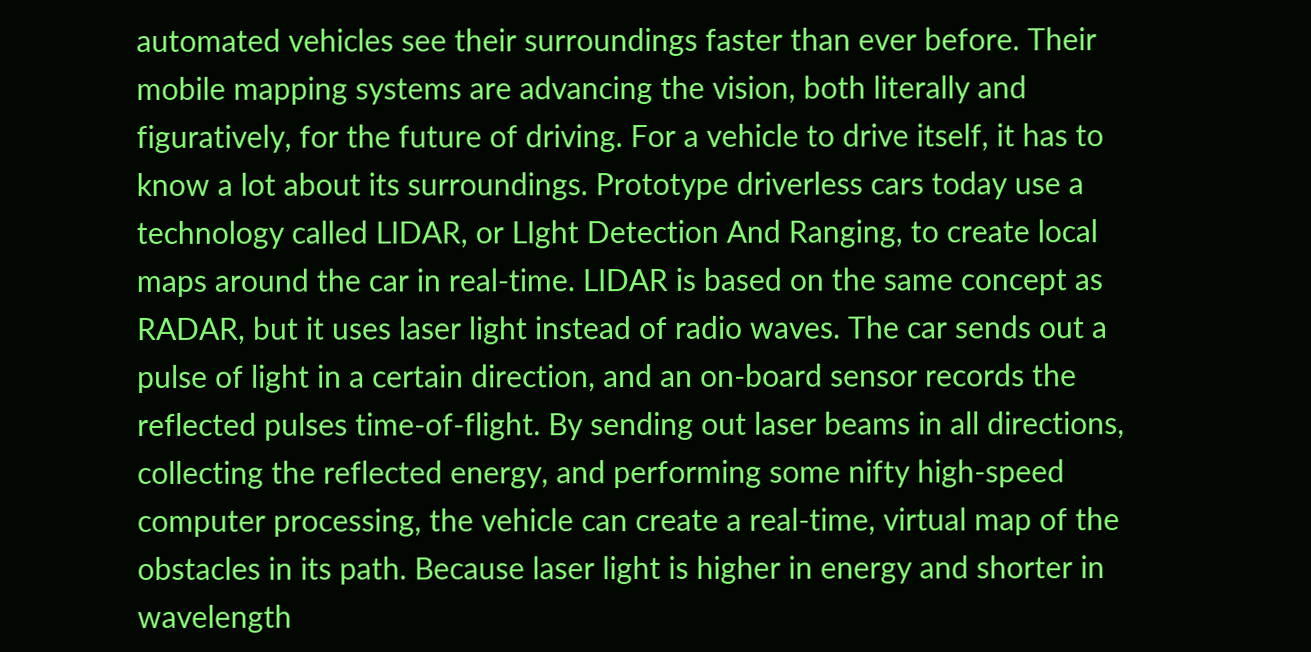automated vehicles see their surroundings faster than ever before. Their mobile mapping systems are advancing the vision, both literally and figuratively, for the future of driving. For a vehicle to drive itself, it has to know a lot about its surroundings. Prototype driverless cars today use a technology called LIDAR, or LIght Detection And Ranging, to create local maps around the car in real-time. LIDAR is based on the same concept as RADAR, but it uses laser light instead of radio waves. The car sends out a pulse of light in a certain direction, and an on-board sensor records the reflected pulses time-of-flight. By sending out laser beams in all directions, collecting the reflected energy, and performing some nifty high-speed computer processing, the vehicle can create a real-time, virtual map of the obstacles in its path. Because laser light is higher in energy and shorter in wavelength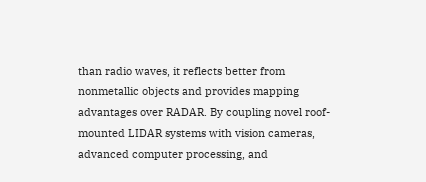than radio waves, it reflects better from nonmetallic objects and provides mapping advantages over RADAR. By coupling novel roof-mounted LIDAR systems with vision cameras, advanced computer processing, and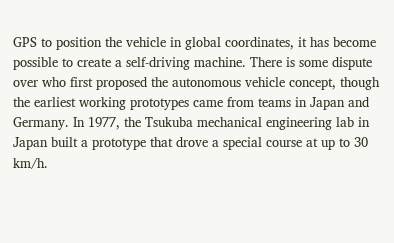GPS to position the vehicle in global coordinates, it has become possible to create a self-driving machine. There is some dispute over who first proposed the autonomous vehicle concept, though the earliest working prototypes came from teams in Japan and Germany. In 1977, the Tsukuba mechanical engineering lab in Japan built a prototype that drove a special course at up to 30 km/h.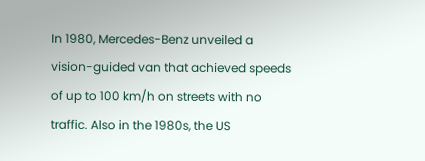In 1980, Mercedes-Benz unveiled a vision-guided van that achieved speeds of up to 100 km/h on streets with no traffic. Also in the 1980s, the US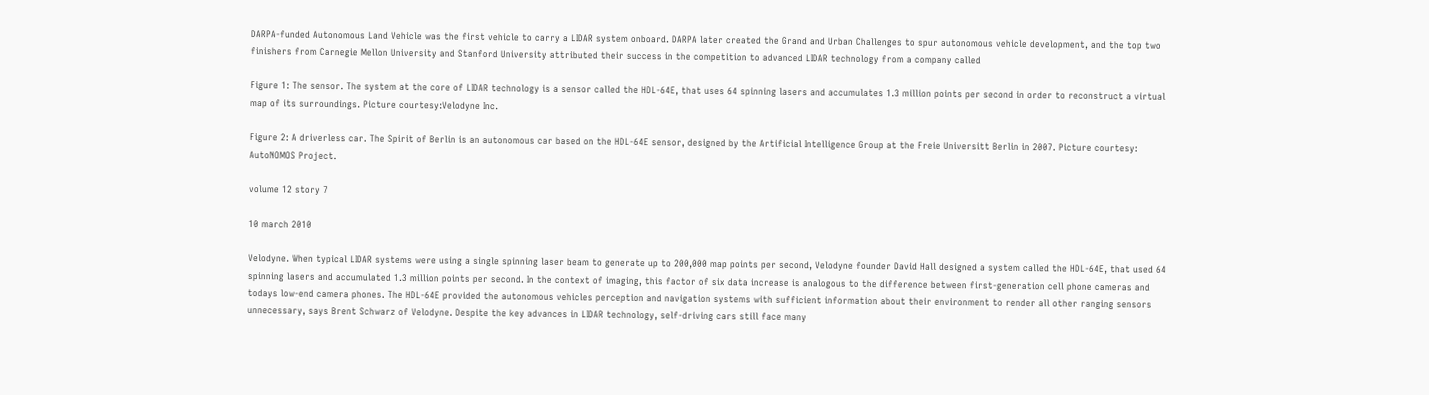DARPA-funded Autonomous Land Vehicle was the first vehicle to carry a LIDAR system onboard. DARPA later created the Grand and Urban Challenges to spur autonomous vehicle development, and the top two finishers from Carnegie Mellon University and Stanford University attributed their success in the competition to advanced LIDAR technology from a company called

Figure 1: The sensor. The system at the core of LIDAR technology is a sensor called the HDL-64E, that uses 64 spinning lasers and accumulates 1.3 million points per second in order to reconstruct a virtual map of its surroundings. Picture courtesy:Velodyne Inc.

Figure 2: A driverless car. The Spirit of Berlin is an autonomous car based on the HDL-64E sensor, designed by the Artificial Intelligence Group at the Freie Universitt Berlin in 2007. Picture courtesy: AutoNOMOS Project.

volume 12 story 7

10 march 2010

Velodyne. When typical LIDAR systems were using a single spinning laser beam to generate up to 200,000 map points per second, Velodyne founder David Hall designed a system called the HDL-64E, that used 64 spinning lasers and accumulated 1.3 million points per second. In the context of imaging, this factor of six data increase is analogous to the difference between first-generation cell phone cameras and todays low-end camera phones. The HDL-64E provided the autonomous vehicles perception and navigation systems with sufficient information about their environment to render all other ranging sensors unnecessary, says Brent Schwarz of Velodyne. Despite the key advances in LIDAR technology, self-driving cars still face many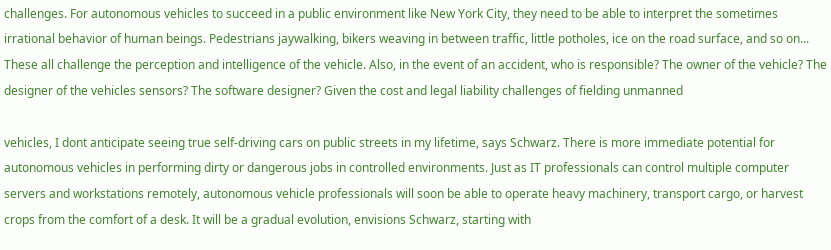challenges. For autonomous vehicles to succeed in a public environment like New York City, they need to be able to interpret the sometimes irrational behavior of human beings. Pedestrians jaywalking, bikers weaving in between traffic, little potholes, ice on the road surface, and so on... These all challenge the perception and intelligence of the vehicle. Also, in the event of an accident, who is responsible? The owner of the vehicle? The designer of the vehicles sensors? The software designer? Given the cost and legal liability challenges of fielding unmanned

vehicles, I dont anticipate seeing true self-driving cars on public streets in my lifetime, says Schwarz. There is more immediate potential for autonomous vehicles in performing dirty or dangerous jobs in controlled environments. Just as IT professionals can control multiple computer servers and workstations remotely, autonomous vehicle professionals will soon be able to operate heavy machinery, transport cargo, or harvest crops from the comfort of a desk. It will be a gradual evolution, envisions Schwarz, starting with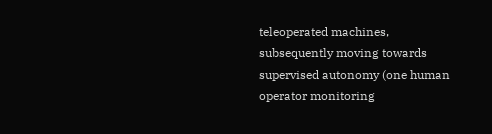teleoperated machines, subsequently moving towards supervised autonomy (one human operator monitoring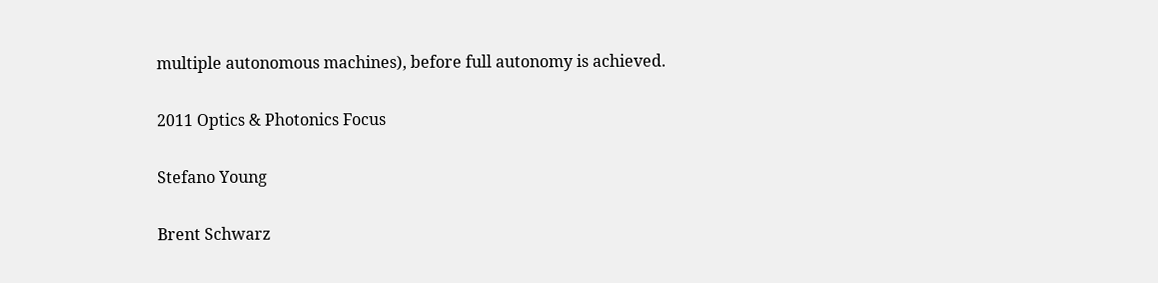multiple autonomous machines), before full autonomy is achieved.

2011 Optics & Photonics Focus

Stefano Young

Brent Schwarz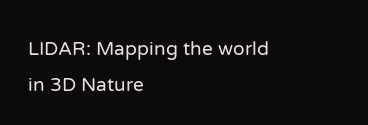LIDAR: Mapping the world in 3D Nature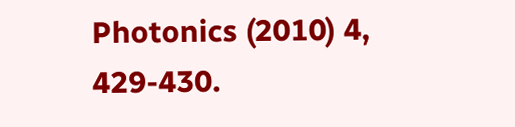Photonics (2010) 4, 429-430.